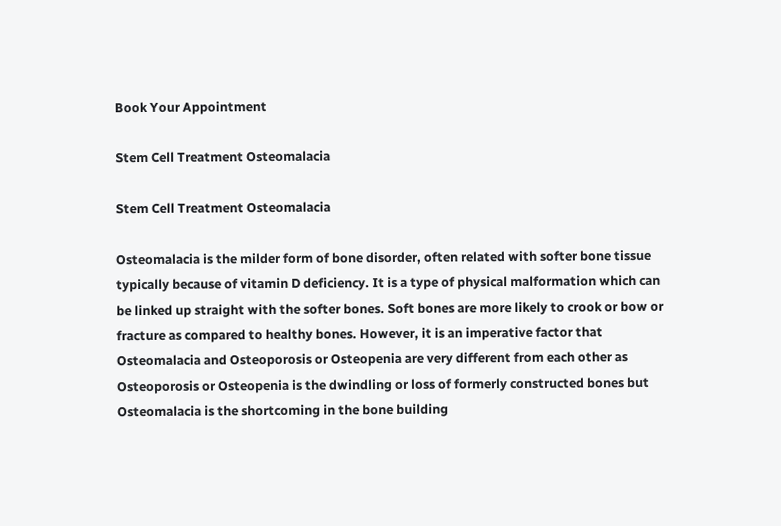Book Your Appointment

Stem Cell Treatment Osteomalacia

Stem Cell Treatment Osteomalacia

Osteomalacia is the milder form of bone disorder, often related with softer bone tissue typically because of vitamin D deficiency. It is a type of physical malformation which can be linked up straight with the softer bones. Soft bones are more likely to crook or bow or fracture as compared to healthy bones. However, it is an imperative factor that Osteomalacia and Osteoporosis or Osteopenia are very different from each other as Osteoporosis or Osteopenia is the dwindling or loss of formerly constructed bones but Osteomalacia is the shortcoming in the bone building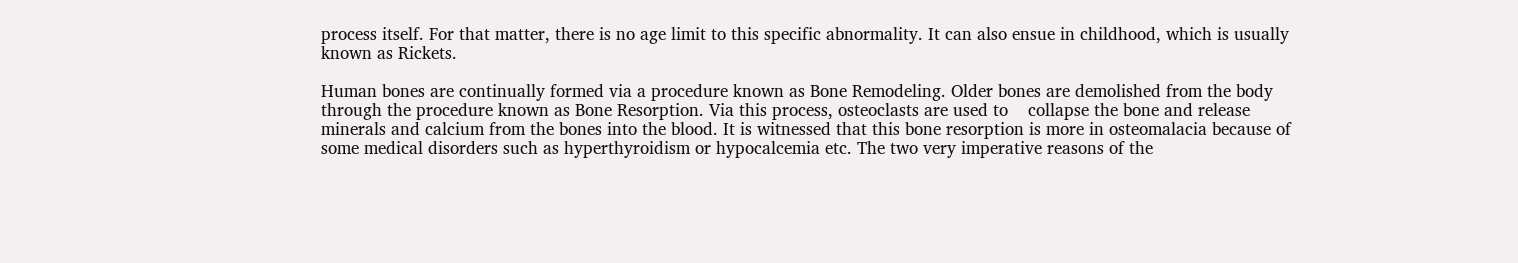process itself. For that matter, there is no age limit to this specific abnormality. It can also ensue in childhood, which is usually known as Rickets.

Human bones are continually formed via a procedure known as Bone Remodeling. Older bones are demolished from the body through the procedure known as Bone Resorption. Via this process, osteoclasts are used to    collapse the bone and release minerals and calcium from the bones into the blood. It is witnessed that this bone resorption is more in osteomalacia because of some medical disorders such as hyperthyroidism or hypocalcemia etc. The two very imperative reasons of the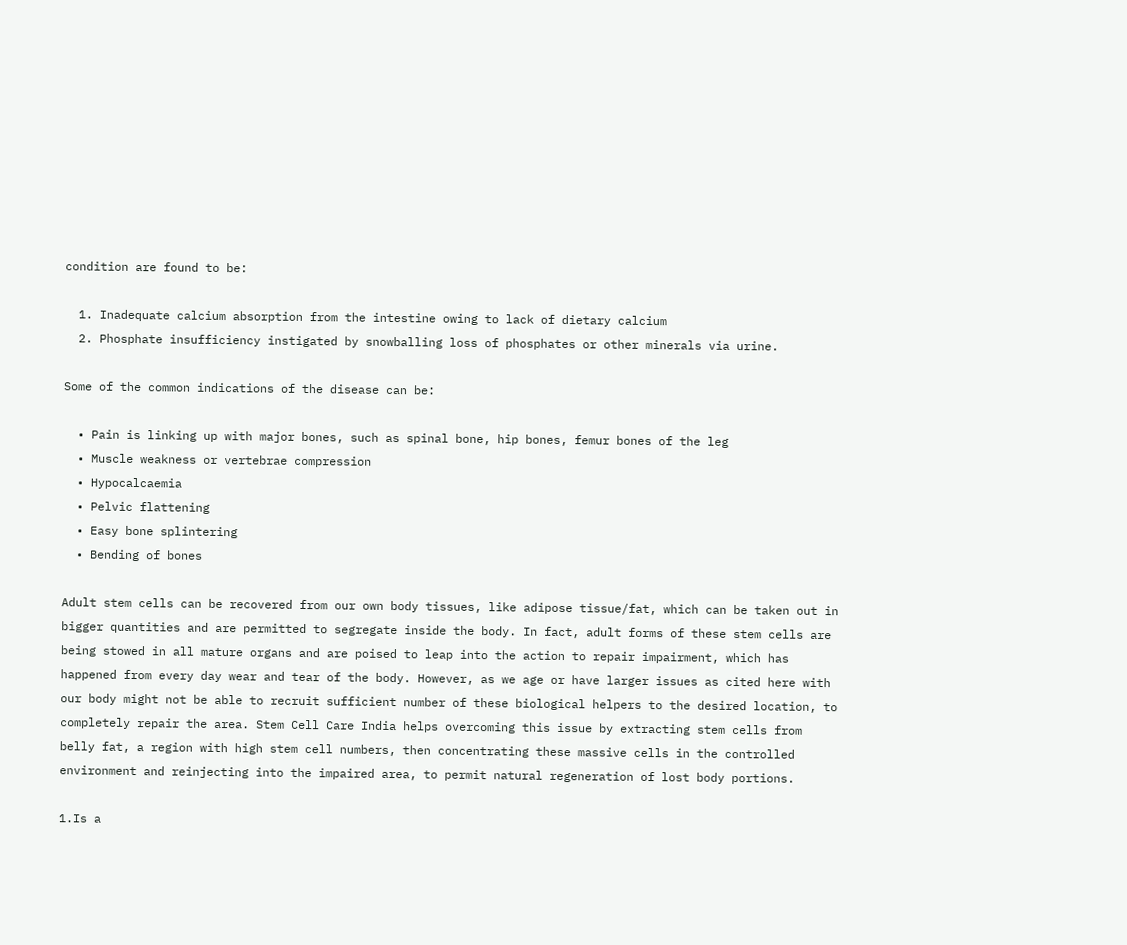condition are found to be:

  1. Inadequate calcium absorption from the intestine owing to lack of dietary calcium
  2. Phosphate insufficiency instigated by snowballing loss of phosphates or other minerals via urine.

Some of the common indications of the disease can be:

  • Pain is linking up with major bones, such as spinal bone, hip bones, femur bones of the leg
  • Muscle weakness or vertebrae compression
  • Hypocalcaemia
  • Pelvic flattening
  • Easy bone splintering
  • Bending of bones

Adult stem cells can be recovered from our own body tissues, like adipose tissue/fat, which can be taken out in bigger quantities and are permitted to segregate inside the body. In fact, adult forms of these stem cells are being stowed in all mature organs and are poised to leap into the action to repair impairment, which has happened from every day wear and tear of the body. However, as we age or have larger issues as cited here with our body might not be able to recruit sufficient number of these biological helpers to the desired location, to completely repair the area. Stem Cell Care India helps overcoming this issue by extracting stem cells from belly fat, a region with high stem cell numbers, then concentrating these massive cells in the controlled environment and reinjecting into the impaired area, to permit natural regeneration of lost body portions.

1.Is a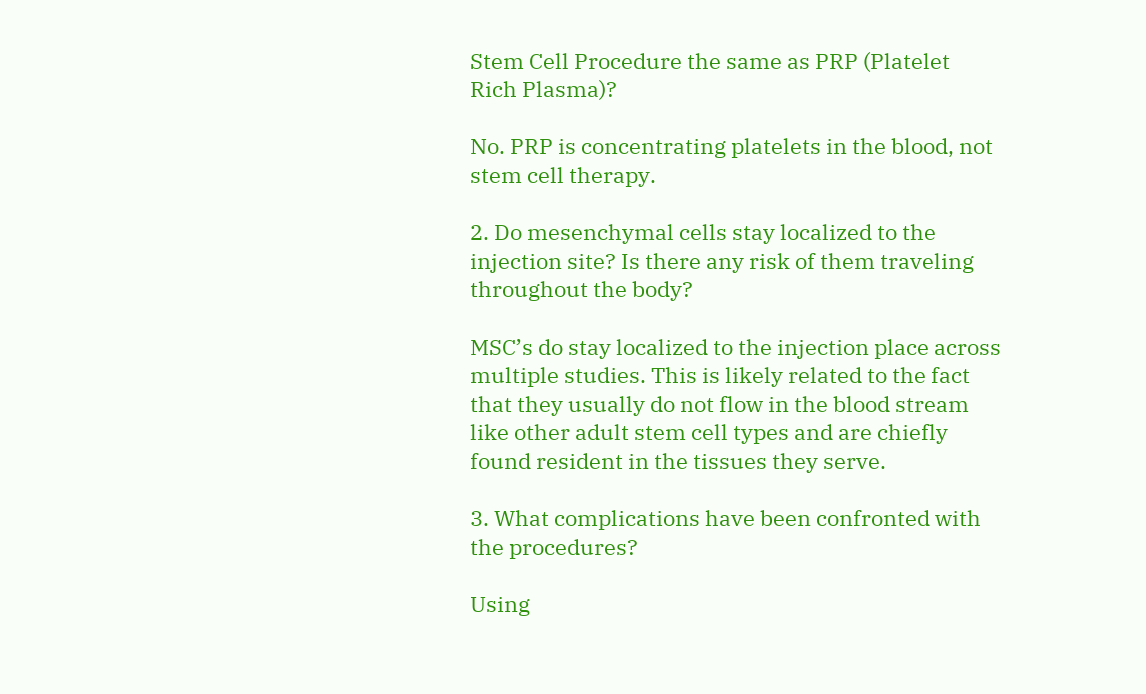Stem Cell Procedure the same as PRP (Platelet Rich Plasma)?

No. PRP is concentrating platelets in the blood, not stem cell therapy.

2. Do mesenchymal cells stay localized to the injection site? Is there any risk of them traveling throughout the body?

MSC’s do stay localized to the injection place across multiple studies. This is likely related to the fact that they usually do not flow in the blood stream like other adult stem cell types and are chiefly found resident in the tissues they serve.

3. What complications have been confronted with the procedures?

Using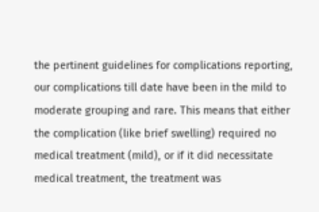the pertinent guidelines for complications reporting, our complications till date have been in the mild to moderate grouping and rare. This means that either the complication (like brief swelling) required no medical treatment (mild), or if it did necessitate medical treatment, the treatment was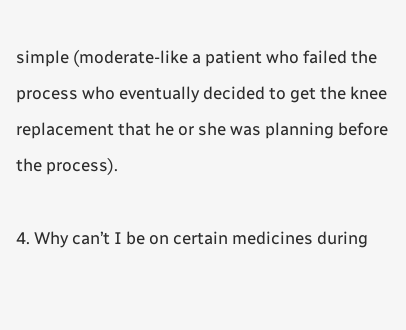simple (moderate-like a patient who failed the process who eventually decided to get the knee replacement that he or she was planning before the process).

4. Why can’t I be on certain medicines during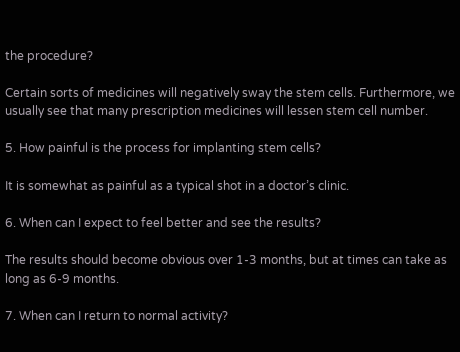the procedure?

Certain sorts of medicines will negatively sway the stem cells. Furthermore, we usually see that many prescription medicines will lessen stem cell number.

5. How painful is the process for implanting stem cells?

It is somewhat as painful as a typical shot in a doctor’s clinic.

6. When can I expect to feel better and see the results?

The results should become obvious over 1-3 months, but at times can take as long as 6-9 months.

7. When can I return to normal activity?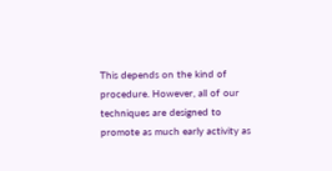This depends on the kind of procedure. However, all of our techniques are designed to promote as much early activity as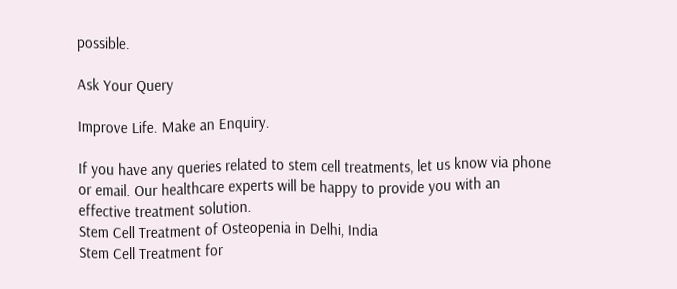possible.

Ask Your Query

Improve Life. Make an Enquiry.

If you have any queries related to stem cell treatments, let us know via phone or email. Our healthcare experts will be happy to provide you with an effective treatment solution.
Stem Cell Treatment of Osteopenia in Delhi, India
Stem Cell Treatment for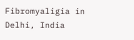Fibromyaligia in Delhi, India